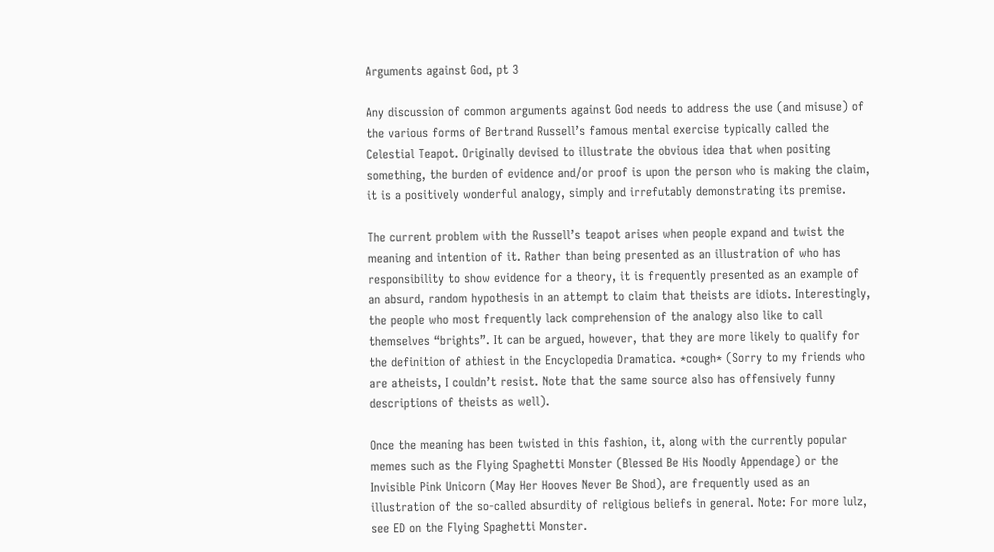Arguments against God, pt 3

Any discussion of common arguments against God needs to address the use (and misuse) of the various forms of Bertrand Russell’s famous mental exercise typically called the Celestial Teapot. Originally devised to illustrate the obvious idea that when positing something, the burden of evidence and/or proof is upon the person who is making the claim, it is a positively wonderful analogy, simply and irrefutably demonstrating its premise.

The current problem with the Russell’s teapot arises when people expand and twist the meaning and intention of it. Rather than being presented as an illustration of who has responsibility to show evidence for a theory, it is frequently presented as an example of an absurd, random hypothesis in an attempt to claim that theists are idiots. Interestingly, the people who most frequently lack comprehension of the analogy also like to call themselves “brights”. It can be argued, however, that they are more likely to qualify for the definition of athiest in the Encyclopedia Dramatica. *cough* (Sorry to my friends who are atheists, I couldn’t resist. Note that the same source also has offensively funny descriptions of theists as well).

Once the meaning has been twisted in this fashion, it, along with the currently popular memes such as the Flying Spaghetti Monster (Blessed Be His Noodly Appendage) or the Invisible Pink Unicorn (May Her Hooves Never Be Shod), are frequently used as an illustration of the so-called absurdity of religious beliefs in general. Note: For more lulz, see ED on the Flying Spaghetti Monster.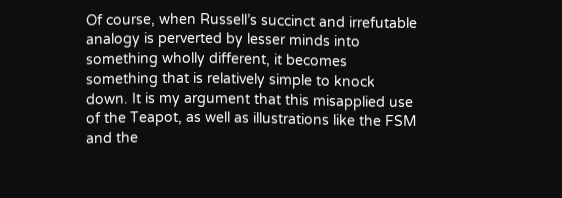Of course, when Russell’s succinct and irrefutable analogy is perverted by lesser minds into something wholly different, it becomes something that is relatively simple to knock down. It is my argument that this misapplied use of the Teapot, as well as illustrations like the FSM and the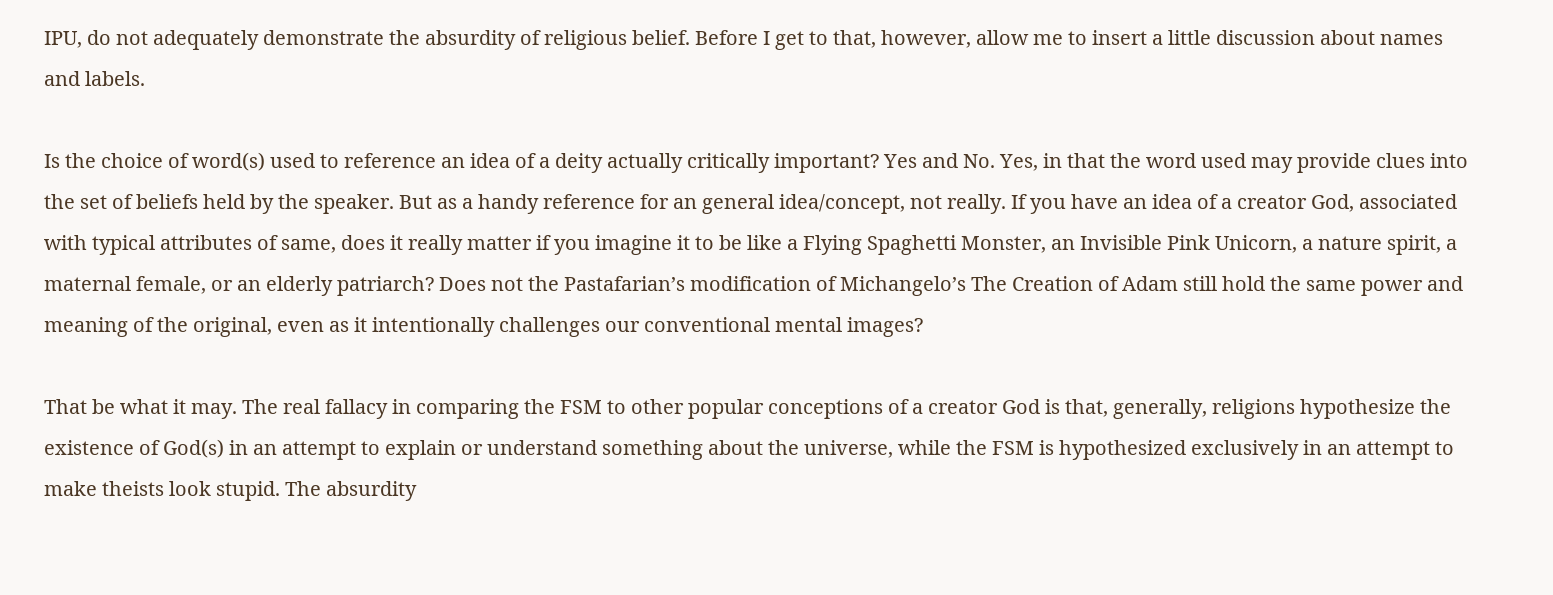IPU, do not adequately demonstrate the absurdity of religious belief. Before I get to that, however, allow me to insert a little discussion about names and labels.

Is the choice of word(s) used to reference an idea of a deity actually critically important? Yes and No. Yes, in that the word used may provide clues into the set of beliefs held by the speaker. But as a handy reference for an general idea/concept, not really. If you have an idea of a creator God, associated with typical attributes of same, does it really matter if you imagine it to be like a Flying Spaghetti Monster, an Invisible Pink Unicorn, a nature spirit, a maternal female, or an elderly patriarch? Does not the Pastafarian’s modification of Michangelo’s The Creation of Adam still hold the same power and meaning of the original, even as it intentionally challenges our conventional mental images?

That be what it may. The real fallacy in comparing the FSM to other popular conceptions of a creator God is that, generally, religions hypothesize the existence of God(s) in an attempt to explain or understand something about the universe, while the FSM is hypothesized exclusively in an attempt to make theists look stupid. The absurdity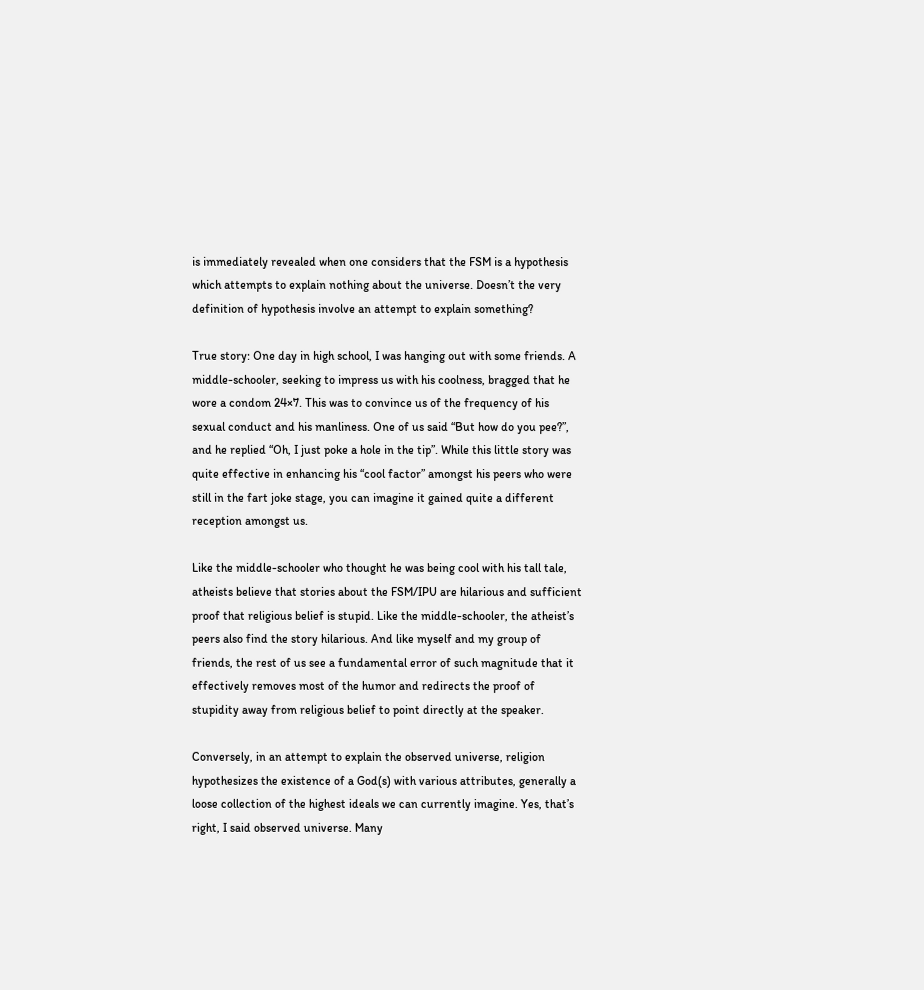is immediately revealed when one considers that the FSM is a hypothesis which attempts to explain nothing about the universe. Doesn’t the very definition of hypothesis involve an attempt to explain something?

True story: One day in high school, I was hanging out with some friends. A middle-schooler, seeking to impress us with his coolness, bragged that he wore a condom 24×7. This was to convince us of the frequency of his sexual conduct and his manliness. One of us said “But how do you pee?”, and he replied “Oh, I just poke a hole in the tip”. While this little story was quite effective in enhancing his “cool factor” amongst his peers who were still in the fart joke stage, you can imagine it gained quite a different reception amongst us.

Like the middle-schooler who thought he was being cool with his tall tale, atheists believe that stories about the FSM/IPU are hilarious and sufficient proof that religious belief is stupid. Like the middle-schooler, the atheist’s peers also find the story hilarious. And like myself and my group of friends, the rest of us see a fundamental error of such magnitude that it effectively removes most of the humor and redirects the proof of stupidity away from religious belief to point directly at the speaker.

Conversely, in an attempt to explain the observed universe, religion hypothesizes the existence of a God(s) with various attributes, generally a loose collection of the highest ideals we can currently imagine. Yes, that’s right, I said observed universe. Many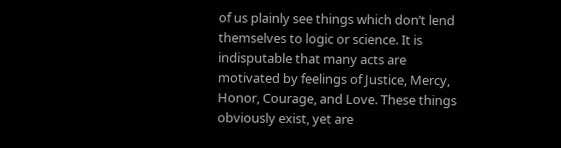of us plainly see things which don’t lend themselves to logic or science. It is indisputable that many acts are motivated by feelings of Justice, Mercy, Honor, Courage, and Love. These things obviously exist, yet are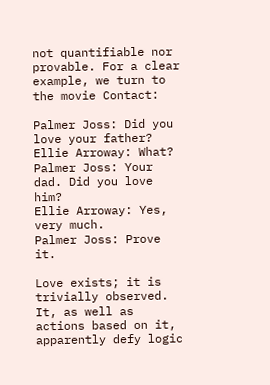not quantifiable nor provable. For a clear example, we turn to the movie Contact:

Palmer Joss: Did you love your father?
Ellie Arroway: What?
Palmer Joss: Your dad. Did you love him?
Ellie Arroway: Yes, very much.
Palmer Joss: Prove it.

Love exists; it is trivially observed. It, as well as actions based on it, apparently defy logic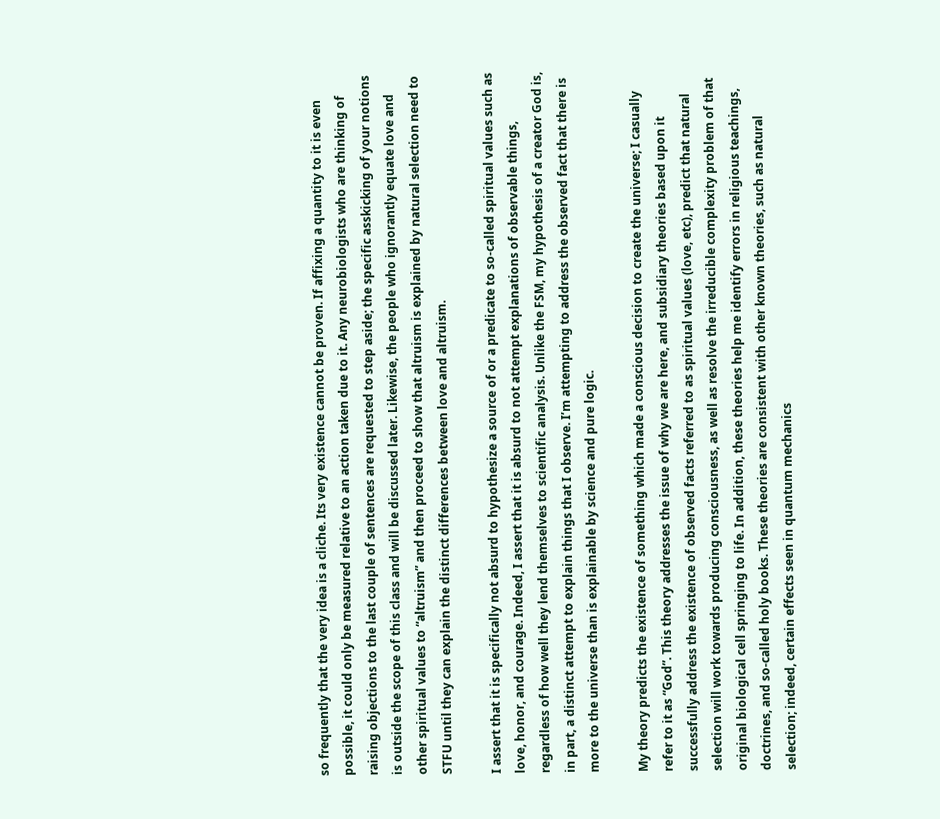so frequently that the very idea is a cliche. Its very existence cannot be proven. If affixing a quantity to it is even possible, it could only be measured relative to an action taken due to it. Any neurobiologists who are thinking of raising objections to the last couple of sentences are requested to step aside; the specific asskicking of your notions is outside the scope of this class and will be discussed later. Likewise, the people who ignorantly equate love and other spiritual values to “altruism” and then proceed to show that altruism is explained by natural selection need to STFU until they can explain the distinct differences between love and altruism.

I assert that it is specifically not absurd to hypothesize a source of or a predicate to so-called spiritual values such as love, honor, and courage. Indeed, I assert that it is absurd to not attempt explanations of observable things, regardless of how well they lend themselves to scientific analysis. Unlike the FSM, my hypothesis of a creator God is, in part, a distinct attempt to explain things that I observe. I’m attempting to address the observed fact that there is more to the universe than is explainable by science and pure logic.

My theory predicts the existence of something which made a conscious decision to create the universe; I casually refer to it as “God”. This theory addresses the issue of why we are here, and subsidiary theories based upon it successfully address the existence of observed facts referred to as spiritual values (love, etc), predict that natural selection will work towards producing consciousness, as well as resolve the irreducible complexity problem of that original biological cell springing to life. In addition, these theories help me identify errors in religious teachings, doctrines, and so-called holy books. These theories are consistent with other known theories, such as natural selection; indeed, certain effects seen in quantum mechanics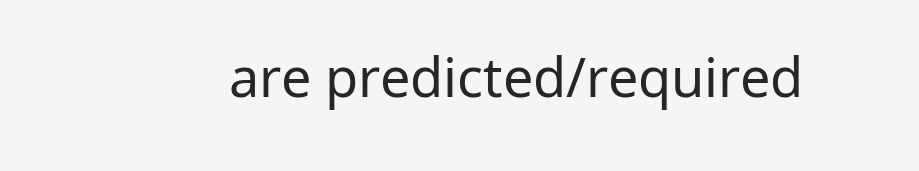are predicted/required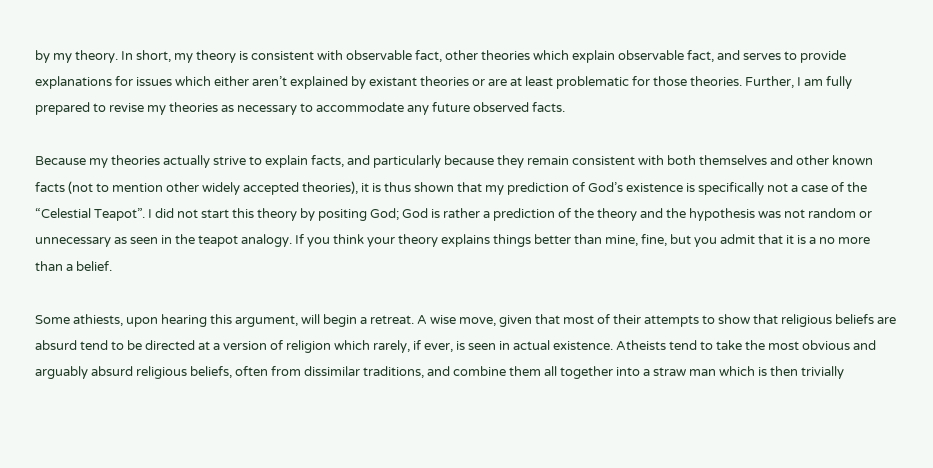by my theory. In short, my theory is consistent with observable fact, other theories which explain observable fact, and serves to provide explanations for issues which either aren’t explained by existant theories or are at least problematic for those theories. Further, I am fully prepared to revise my theories as necessary to accommodate any future observed facts.

Because my theories actually strive to explain facts, and particularly because they remain consistent with both themselves and other known facts (not to mention other widely accepted theories), it is thus shown that my prediction of God’s existence is specifically not a case of the “Celestial Teapot”. I did not start this theory by positing God; God is rather a prediction of the theory and the hypothesis was not random or unnecessary as seen in the teapot analogy. If you think your theory explains things better than mine, fine, but you admit that it is a no more than a belief.

Some athiests, upon hearing this argument, will begin a retreat. A wise move, given that most of their attempts to show that religious beliefs are absurd tend to be directed at a version of religion which rarely, if ever, is seen in actual existence. Atheists tend to take the most obvious and arguably absurd religious beliefs, often from dissimilar traditions, and combine them all together into a straw man which is then trivially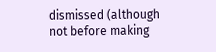dismissed (although not before making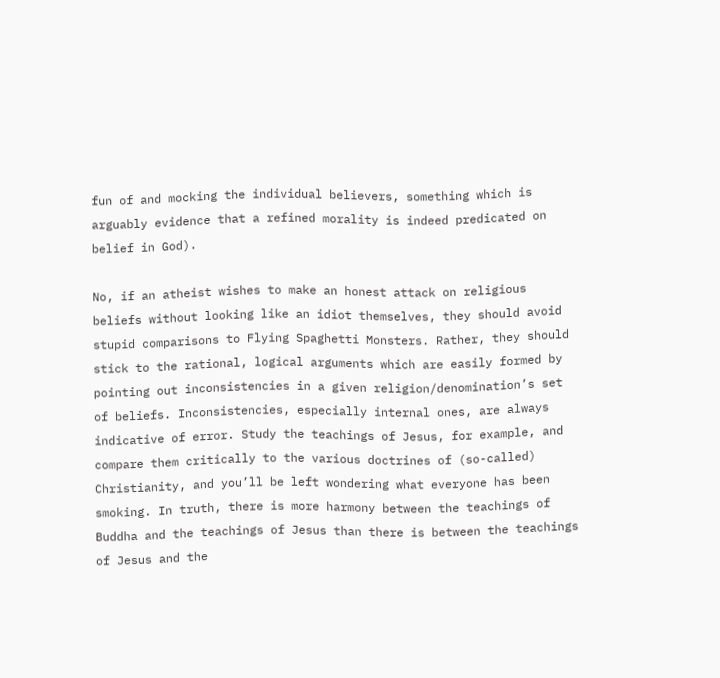fun of and mocking the individual believers, something which is arguably evidence that a refined morality is indeed predicated on belief in God).

No, if an atheist wishes to make an honest attack on religious beliefs without looking like an idiot themselves, they should avoid stupid comparisons to Flying Spaghetti Monsters. Rather, they should stick to the rational, logical arguments which are easily formed by pointing out inconsistencies in a given religion/denomination’s set of beliefs. Inconsistencies, especially internal ones, are always indicative of error. Study the teachings of Jesus, for example, and compare them critically to the various doctrines of (so-called) Christianity, and you’ll be left wondering what everyone has been smoking. In truth, there is more harmony between the teachings of Buddha and the teachings of Jesus than there is between the teachings of Jesus and the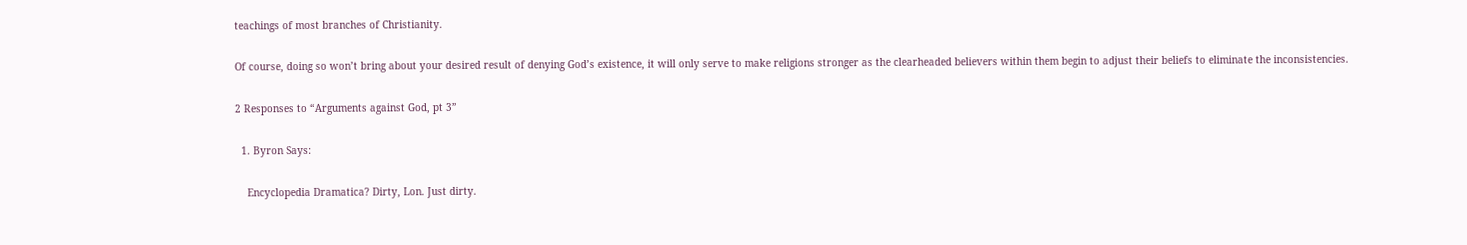teachings of most branches of Christianity.

Of course, doing so won’t bring about your desired result of denying God’s existence, it will only serve to make religions stronger as the clearheaded believers within them begin to adjust their beliefs to eliminate the inconsistencies.

2 Responses to “Arguments against God, pt 3”

  1. Byron Says:

    Encyclopedia Dramatica? Dirty, Lon. Just dirty.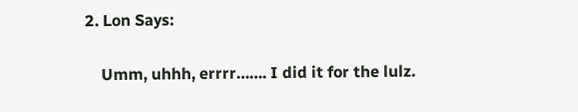2. Lon Says:

    Umm, uhhh, errrr……. I did it for the lulz.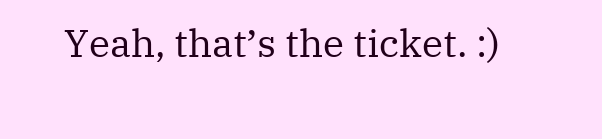Yeah, that’s the ticket. :)